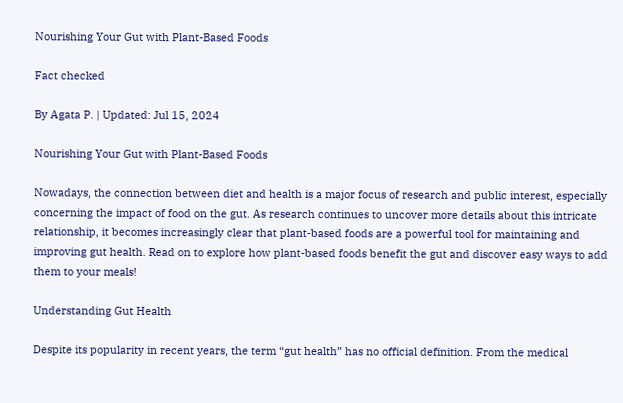Nourishing Your Gut with Plant-Based Foods

Fact checked

By Agata P. | Updated: Jul 15, 2024

Nourishing Your Gut with Plant-Based Foods

Nowadays, the connection between diet and health is a major focus of research and public interest, especially concerning the impact of food on the gut. As research continues to uncover more details about this intricate relationship, it becomes increasingly clear that plant-based foods are a powerful tool for maintaining and improving gut health. Read on to explore how plant-based foods benefit the gut and discover easy ways to add them to your meals!

Understanding Gut Health

Despite its popularity in recent years, the term “gut health” has no official definition. From the medical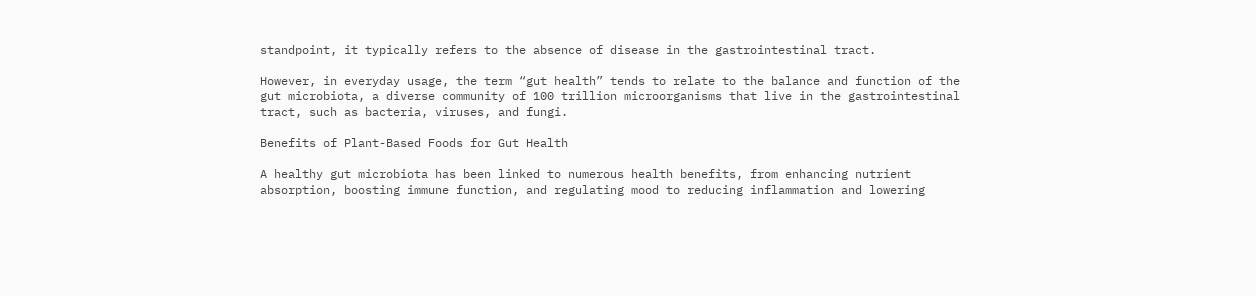standpoint, it typically refers to the absence of disease in the gastrointestinal tract.

However, in everyday usage, the term “gut health” tends to relate to the balance and function of the gut microbiota, a diverse community of 100 trillion microorganisms that live in the gastrointestinal tract, such as bacteria, viruses, and fungi.

Benefits of Plant-Based Foods for Gut Health

A healthy gut microbiota has been linked to numerous health benefits, from enhancing nutrient absorption, boosting immune function, and regulating mood to reducing inflammation and lowering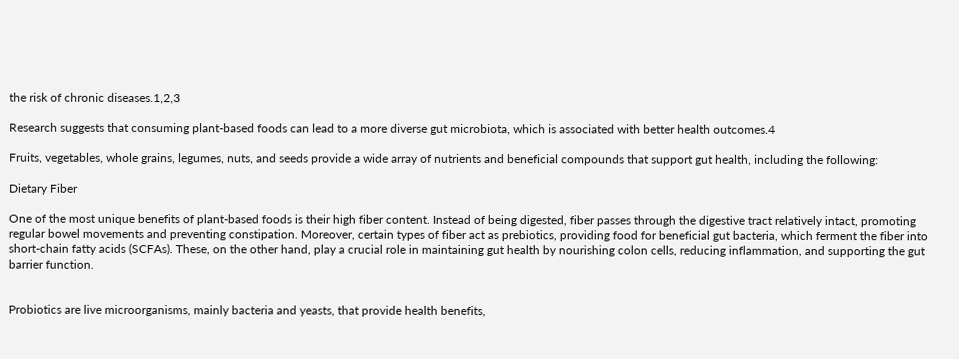the risk of chronic diseases.1,2,3

Research suggests that consuming plant-based foods can lead to a more diverse gut microbiota, which is associated with better health outcomes.4

Fruits, vegetables, whole grains, legumes, nuts, and seeds provide a wide array of nutrients and beneficial compounds that support gut health, including the following:

Dietary Fiber

One of the most unique benefits of plant-based foods is their high fiber content. Instead of being digested, fiber passes through the digestive tract relatively intact, promoting regular bowel movements and preventing constipation. Moreover, certain types of fiber act as prebiotics, providing food for beneficial gut bacteria, which ferment the fiber into short-chain fatty acids (SCFAs). These, on the other hand, play a crucial role in maintaining gut health by nourishing colon cells, reducing inflammation, and supporting the gut barrier function.


Probiotics are live microorganisms, mainly bacteria and yeasts, that provide health benefits,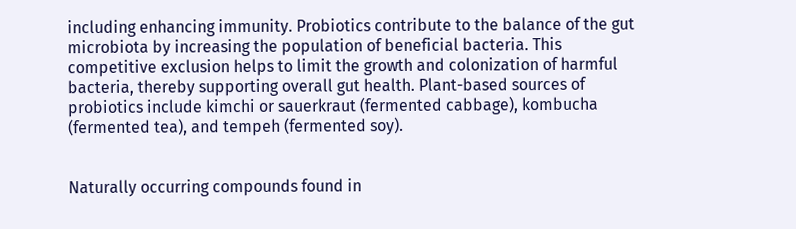including enhancing immunity. Probiotics contribute to the balance of the gut microbiota by increasing the population of beneficial bacteria. This competitive exclusion helps to limit the growth and colonization of harmful bacteria, thereby supporting overall gut health. Plant-based sources of probiotics include kimchi or sauerkraut (fermented cabbage), kombucha (fermented tea), and tempeh (fermented soy).


Naturally occurring compounds found in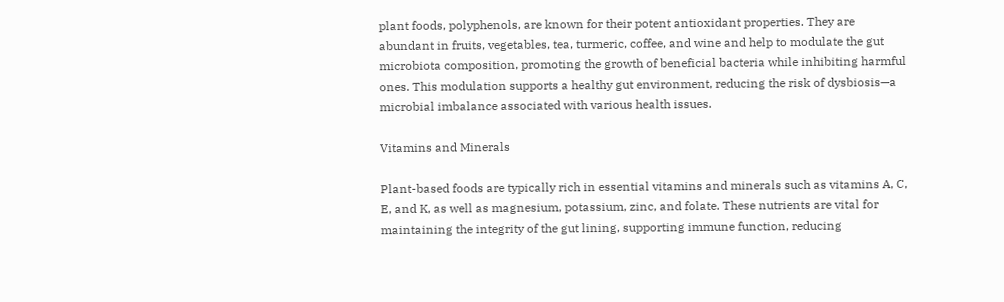plant foods, polyphenols, are known for their potent antioxidant properties. They are abundant in fruits, vegetables, tea, turmeric, coffee, and wine and help to modulate the gut microbiota composition, promoting the growth of beneficial bacteria while inhibiting harmful ones. This modulation supports a healthy gut environment, reducing the risk of dysbiosis—a microbial imbalance associated with various health issues.

Vitamins and Minerals

Plant-based foods are typically rich in essential vitamins and minerals such as vitamins A, C, E, and K, as well as magnesium, potassium, zinc, and folate. These nutrients are vital for maintaining the integrity of the gut lining, supporting immune function, reducing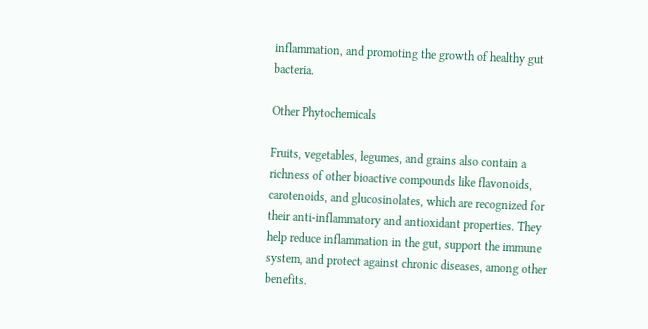inflammation, and promoting the growth of healthy gut bacteria.

Other Phytochemicals

Fruits, vegetables, legumes, and grains also contain a richness of other bioactive compounds like flavonoids, carotenoids, and glucosinolates, which are recognized for their anti-inflammatory and antioxidant properties. They help reduce inflammation in the gut, support the immune system, and protect against chronic diseases, among other benefits.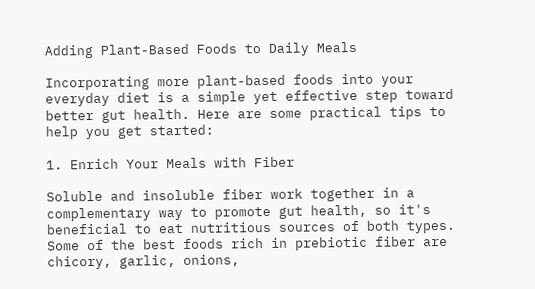Adding Plant-Based Foods to Daily Meals

Incorporating more plant-based foods into your everyday diet is a simple yet effective step toward better gut health. Here are some practical tips to help you get started:

1. Enrich Your Meals with Fiber

Soluble and insoluble fiber work together in a complementary way to promote gut health, so it's beneficial to eat nutritious sources of both types. Some of the best foods rich in prebiotic fiber are chicory, garlic, onions,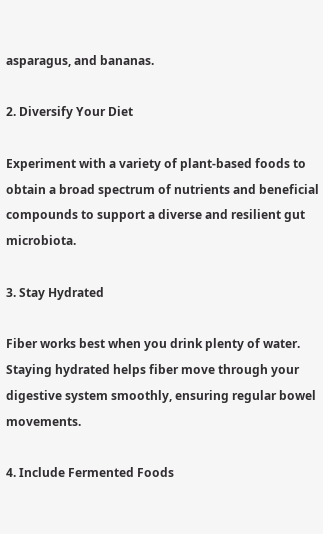asparagus, and bananas.

2. Diversify Your Diet

Experiment with a variety of plant-based foods to obtain a broad spectrum of nutrients and beneficial compounds to support a diverse and resilient gut microbiota.

3. Stay Hydrated

Fiber works best when you drink plenty of water. Staying hydrated helps fiber move through your digestive system smoothly, ensuring regular bowel movements.

4. Include Fermented Foods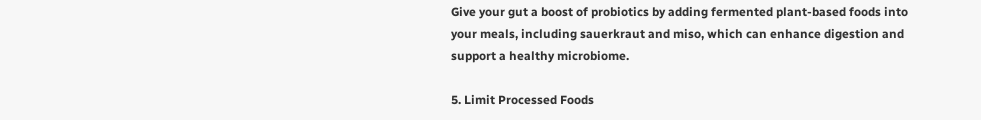Give your gut a boost of probiotics by adding fermented plant-based foods into your meals, including sauerkraut and miso, which can enhance digestion and support a healthy microbiome.

5. Limit Processed Foods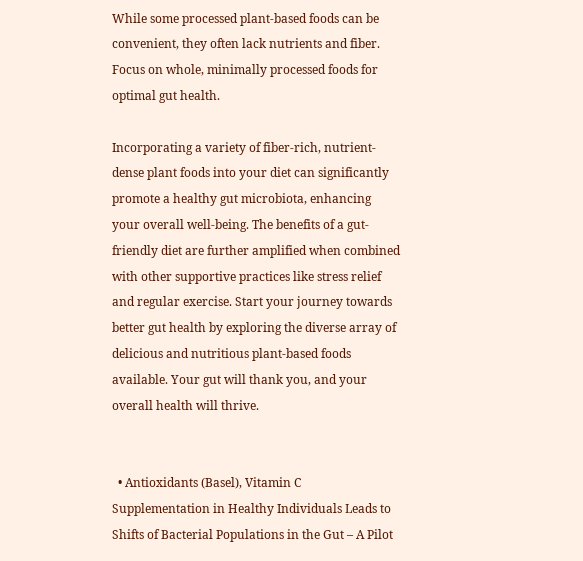While some processed plant-based foods can be convenient, they often lack nutrients and fiber. Focus on whole, minimally processed foods for optimal gut health.

Incorporating a variety of fiber-rich, nutrient-dense plant foods into your diet can significantly promote a healthy gut microbiota, enhancing your overall well-being. The benefits of a gut-friendly diet are further amplified when combined with other supportive practices like stress relief and regular exercise. Start your journey towards better gut health by exploring the diverse array of delicious and nutritious plant-based foods available. Your gut will thank you, and your overall health will thrive.


  • Antioxidants (Basel), Vitamin C Supplementation in Healthy Individuals Leads to Shifts of Bacterial Populations in the Gut – A Pilot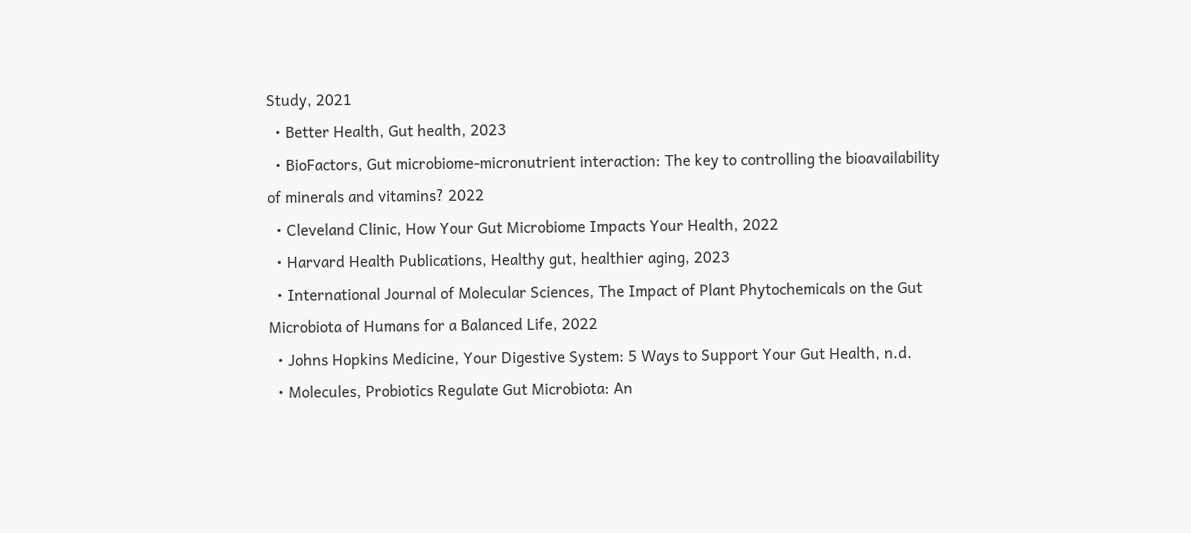Study, 2021
  • Better Health, Gut health, 2023
  • BioFactors, Gut microbiome-micronutrient interaction: The key to controlling the bioavailability of minerals and vitamins? 2022
  • Cleveland Clinic, How Your Gut Microbiome Impacts Your Health, 2022
  • Harvard Health Publications, Healthy gut, healthier aging, 2023
  • International Journal of Molecular Sciences, The Impact of Plant Phytochemicals on the Gut Microbiota of Humans for a Balanced Life, 2022
  • Johns Hopkins Medicine, Your Digestive System: 5 Ways to Support Your Gut Health, n.d.
  • Molecules, Probiotics Regulate Gut Microbiota: An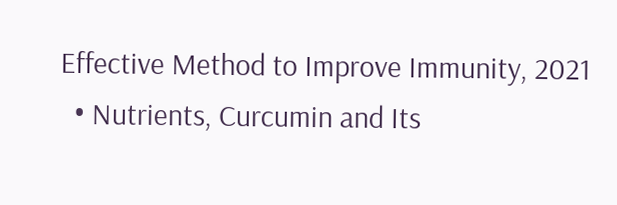Effective Method to Improve Immunity, 2021
  • Nutrients, Curcumin and Its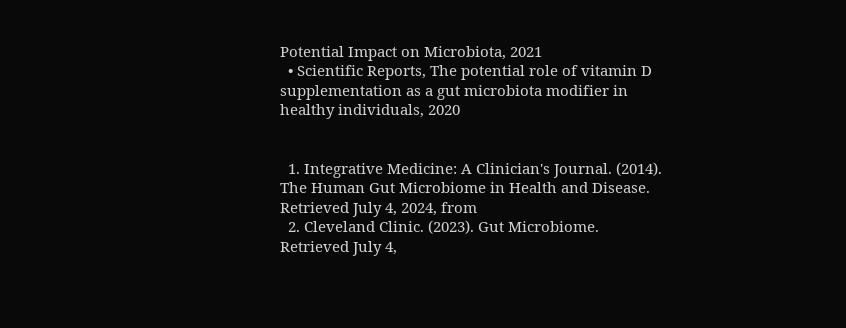Potential Impact on Microbiota, 2021
  • Scientific Reports, The potential role of vitamin D supplementation as a gut microbiota modifier in healthy individuals, 2020


  1. Integrative Medicine: A Clinician's Journal. (2014). The Human Gut Microbiome in Health and Disease. Retrieved July 4, 2024, from
  2. Cleveland Clinic. (2023). Gut Microbiome. Retrieved July 4,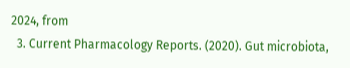2024, from
  3. Current Pharmacology Reports. (2020). Gut microbiota,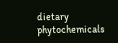dietary phytochemicals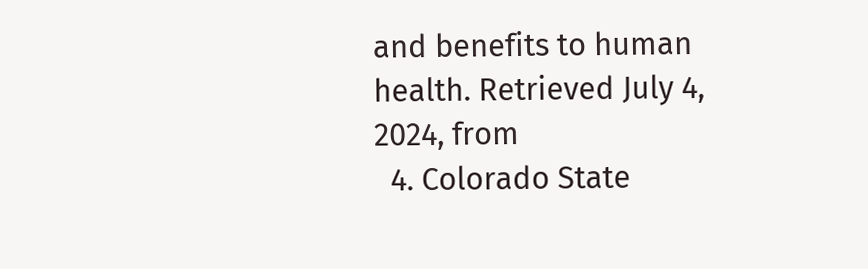and benefits to human health. Retrieved July 4, 2024, from
  4. Colorado State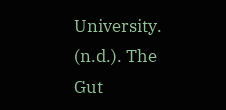University. (n.d.). The Gut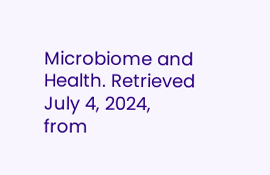Microbiome and Health. Retrieved July 4, 2024, from